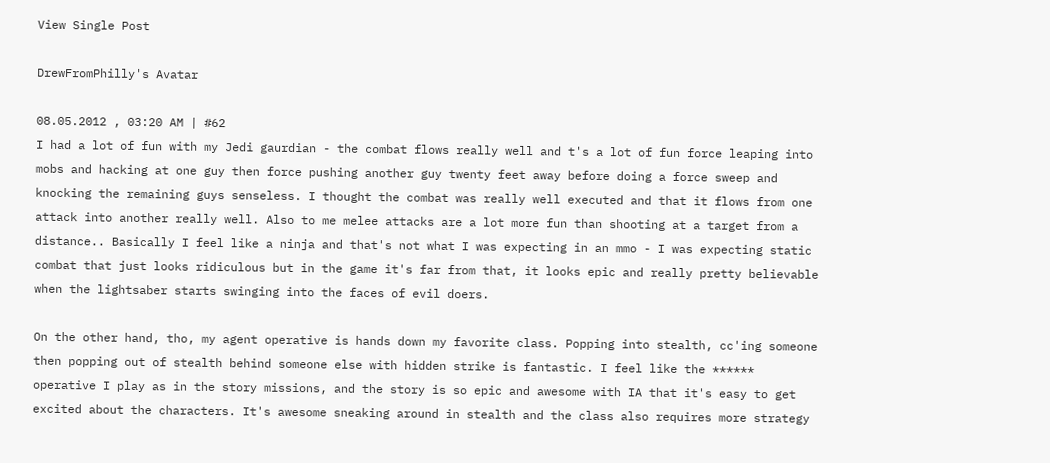View Single Post

DrewFromPhilly's Avatar

08.05.2012 , 03:20 AM | #62
I had a lot of fun with my Jedi gaurdian - the combat flows really well and t's a lot of fun force leaping into mobs and hacking at one guy then force pushing another guy twenty feet away before doing a force sweep and knocking the remaining guys senseless. I thought the combat was really well executed and that it flows from one attack into another really well. Also to me melee attacks are a lot more fun than shooting at a target from a distance.. Basically I feel like a ninja and that's not what I was expecting in an mmo - I was expecting static combat that just looks ridiculous but in the game it's far from that, it looks epic and really pretty believable when the lightsaber starts swinging into the faces of evil doers.

On the other hand, tho, my agent operative is hands down my favorite class. Popping into stealth, cc'ing someone then popping out of stealth behind someone else with hidden strike is fantastic. I feel like the ****** operative I play as in the story missions, and the story is so epic and awesome with IA that it's easy to get excited about the characters. It's awesome sneaking around in stealth and the class also requires more strategy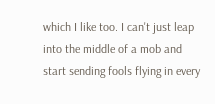which I like too. I can't just leap into the middle of a mob and start sending fools flying in every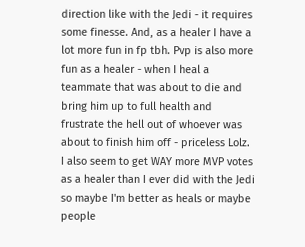direction like with the Jedi - it requires some finesse. And, as a healer I have a lot more fun in fp tbh. Pvp is also more fun as a healer - when I heal a teammate that was about to die and bring him up to full health and frustrate the hell out of whoever was about to finish him off - priceless Lolz. I also seem to get WAY more MVP votes as a healer than I ever did with the Jedi so maybe I'm better as heals or maybe people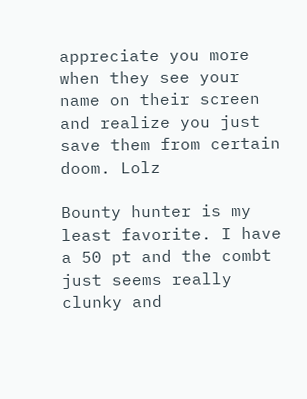appreciate you more when they see your name on their screen and realize you just save them from certain doom. Lolz

Bounty hunter is my least favorite. I have a 50 pt and the combt just seems really clunky and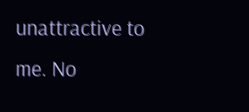unattractive to me. No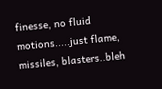finesse, no fluid motions.....just flame, missiles, blasters..bleh